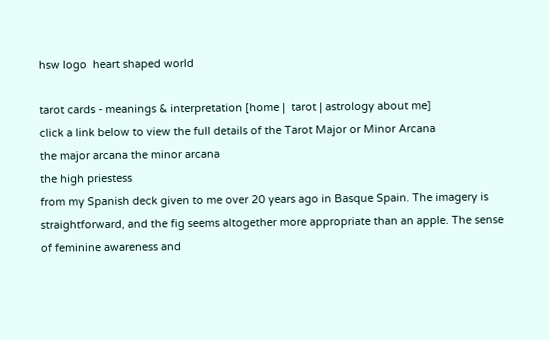hsw logo  heart shaped world

tarot cards - meanings & interpretation [home |  tarot | astrology about me]
click a link below to view the full details of the Tarot Major or Minor Arcana
the major arcana the minor arcana
the high priestess
from my Spanish deck given to me over 20 years ago in Basque Spain. The imagery is straightforward, and the fig seems altogether more appropriate than an apple. The sense of feminine awareness and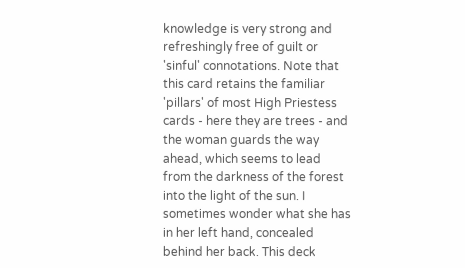knowledge is very strong and refreshingly free of guilt or 'sinful' connotations. Note that this card retains the familiar 'pillars' of most High Priestess cards - here they are trees - and the woman guards the way ahead, which seems to lead from the darkness of the forest into the light of the sun. I sometimes wonder what she has in her left hand, concealed behind her back. This deck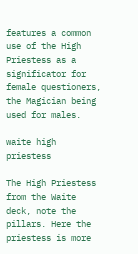features a common use of the High Priestess as a significator for female questioners, the Magician being used for males.

waite high priestess

The High Priestess from the Waite deck, note the pillars. Here the priestess is more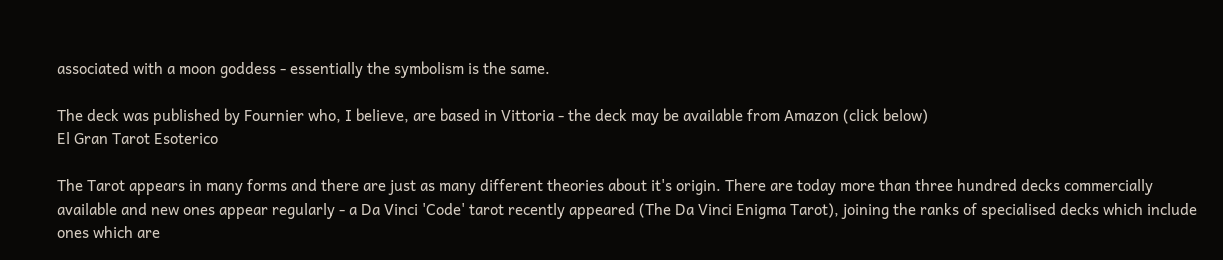associated with a moon goddess - essentially the symbolism is the same.

The deck was published by Fournier who, I believe, are based in Vittoria - the deck may be available from Amazon (click below)
El Gran Tarot Esoterico

The Tarot appears in many forms and there are just as many different theories about it's origin. There are today more than three hundred decks commercially available and new ones appear regularly - a Da Vinci 'Code' tarot recently appeared (The Da Vinci Enigma Tarot), joining the ranks of specialised decks which include ones which are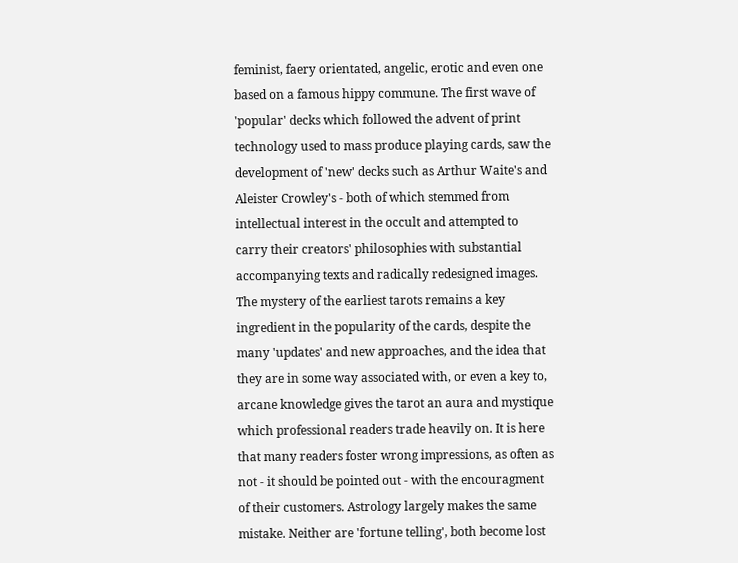feminist, faery orientated, angelic, erotic and even one based on a famous hippy commune. The first wave of 'popular' decks which followed the advent of print technology used to mass produce playing cards, saw the development of 'new' decks such as Arthur Waite's and Aleister Crowley's - both of which stemmed from intellectual interest in the occult and attempted to carry their creators' philosophies with substantial accompanying texts and radically redesigned images. The mystery of the earliest tarots remains a key ingredient in the popularity of the cards, despite the many 'updates' and new approaches, and the idea that they are in some way associated with, or even a key to, arcane knowledge gives the tarot an aura and mystique which professional readers trade heavily on. It is here that many readers foster wrong impressions, as often as not - it should be pointed out - with the encouragment of their customers. Astrology largely makes the same mistake. Neither are 'fortune telling', both become lost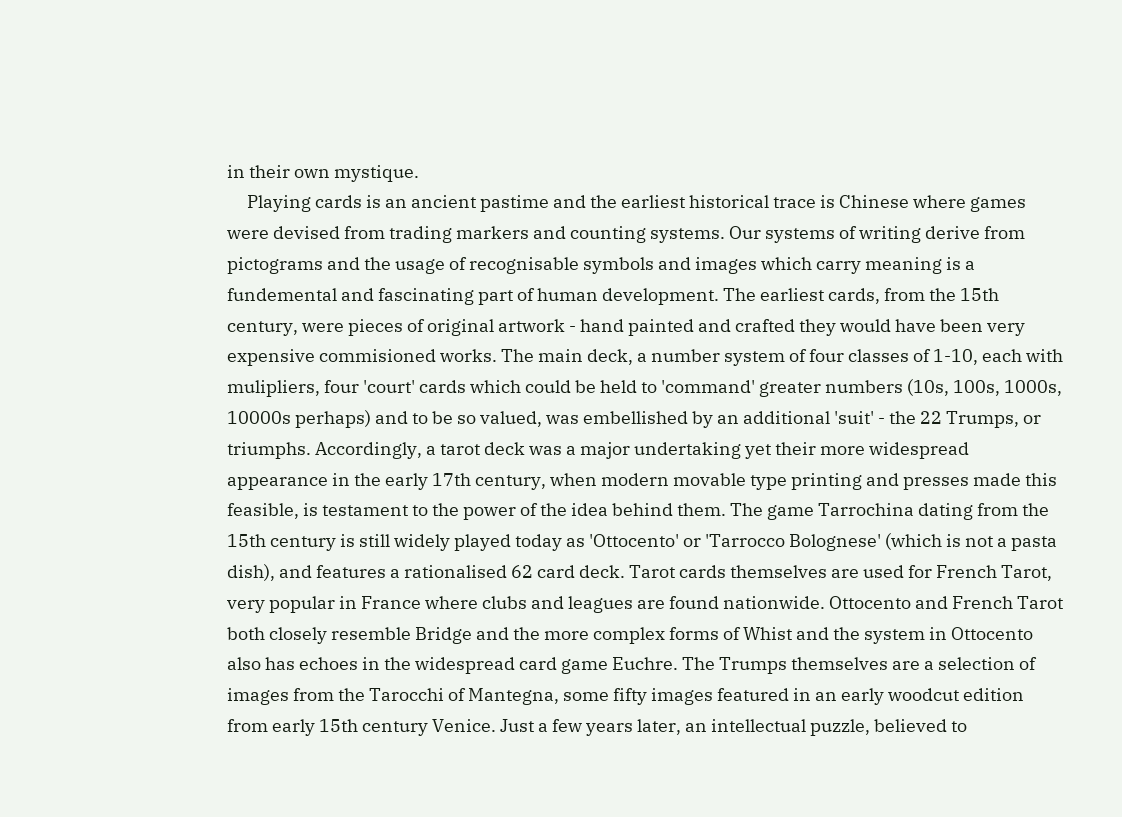in their own mystique.
     Playing cards is an ancient pastime and the earliest historical trace is Chinese where games were devised from trading markers and counting systems. Our systems of writing derive from pictograms and the usage of recognisable symbols and images which carry meaning is a fundemental and fascinating part of human development. The earliest cards, from the 15th century, were pieces of original artwork - hand painted and crafted they would have been very expensive commisioned works. The main deck, a number system of four classes of 1-10, each with mulipliers, four 'court' cards which could be held to 'command' greater numbers (10s, 100s, 1000s, 10000s perhaps) and to be so valued, was embellished by an additional 'suit' - the 22 Trumps, or triumphs. Accordingly, a tarot deck was a major undertaking yet their more widespread appearance in the early 17th century, when modern movable type printing and presses made this feasible, is testament to the power of the idea behind them. The game Tarrochina dating from the 15th century is still widely played today as 'Ottocento' or 'Tarrocco Bolognese' (which is not a pasta dish), and features a rationalised 62 card deck. Tarot cards themselves are used for French Tarot, very popular in France where clubs and leagues are found nationwide. Ottocento and French Tarot both closely resemble Bridge and the more complex forms of Whist and the system in Ottocento also has echoes in the widespread card game Euchre. The Trumps themselves are a selection of images from the Tarocchi of Mantegna, some fifty images featured in an early woodcut edition from early 15th century Venice. Just a few years later, an intellectual puzzle, believed to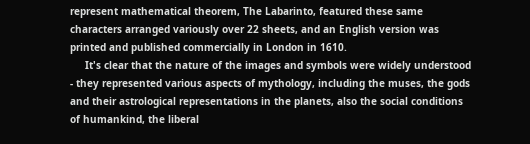represent mathematical theorem, The Labarinto, featured these same characters arranged variously over 22 sheets, and an English version was printed and published commercially in London in 1610.
     It's clear that the nature of the images and symbols were widely understood - they represented various aspects of mythology, including the muses, the gods and their astrological representations in the planets, also the social conditions of humankind, the liberal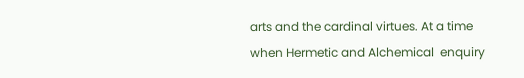arts and the cardinal virtues. At a time when Hermetic and Alchemical  enquiry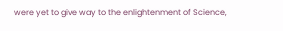were yet to give way to the enlightenment of Science,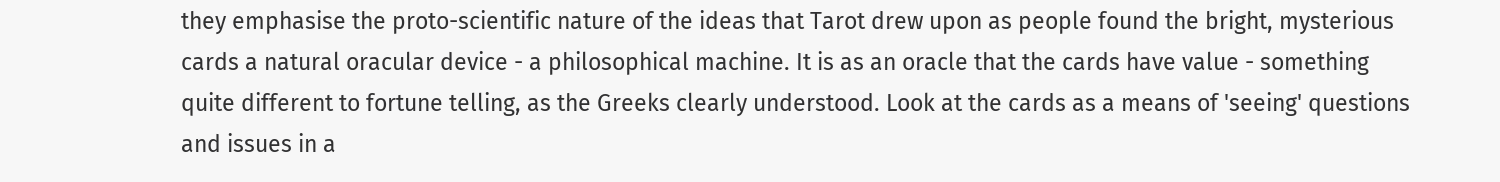they emphasise the proto-scientific nature of the ideas that Tarot drew upon as people found the bright, mysterious cards a natural oracular device - a philosophical machine. It is as an oracle that the cards have value - something quite different to fortune telling, as the Greeks clearly understood. Look at the cards as a means of 'seeing' questions and issues in a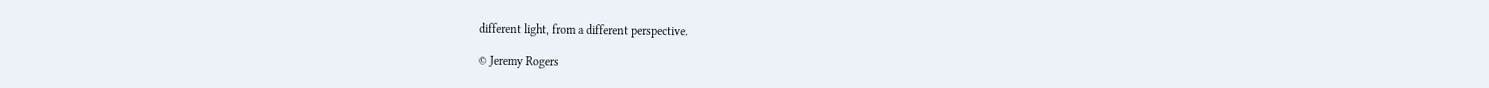different light, from a different perspective.

© Jeremy Rogers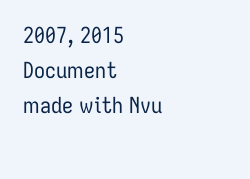2007, 2015 Document made with Nvu